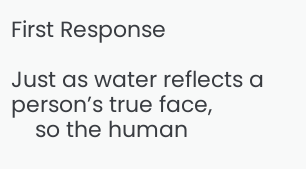First Response

Just as water reflects a person’s true face,
    so the human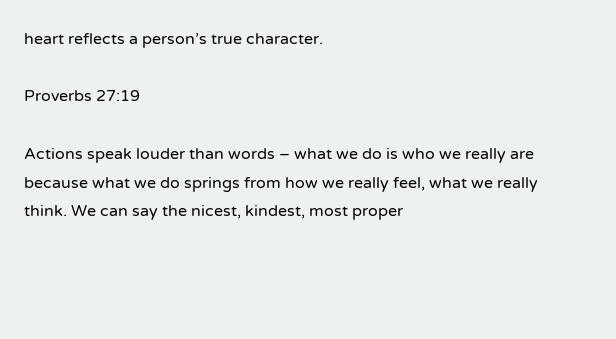heart reflects a person’s true character.

Proverbs 27:19

Actions speak louder than words – what we do is who we really are because what we do springs from how we really feel, what we really think. We can say the nicest, kindest, most proper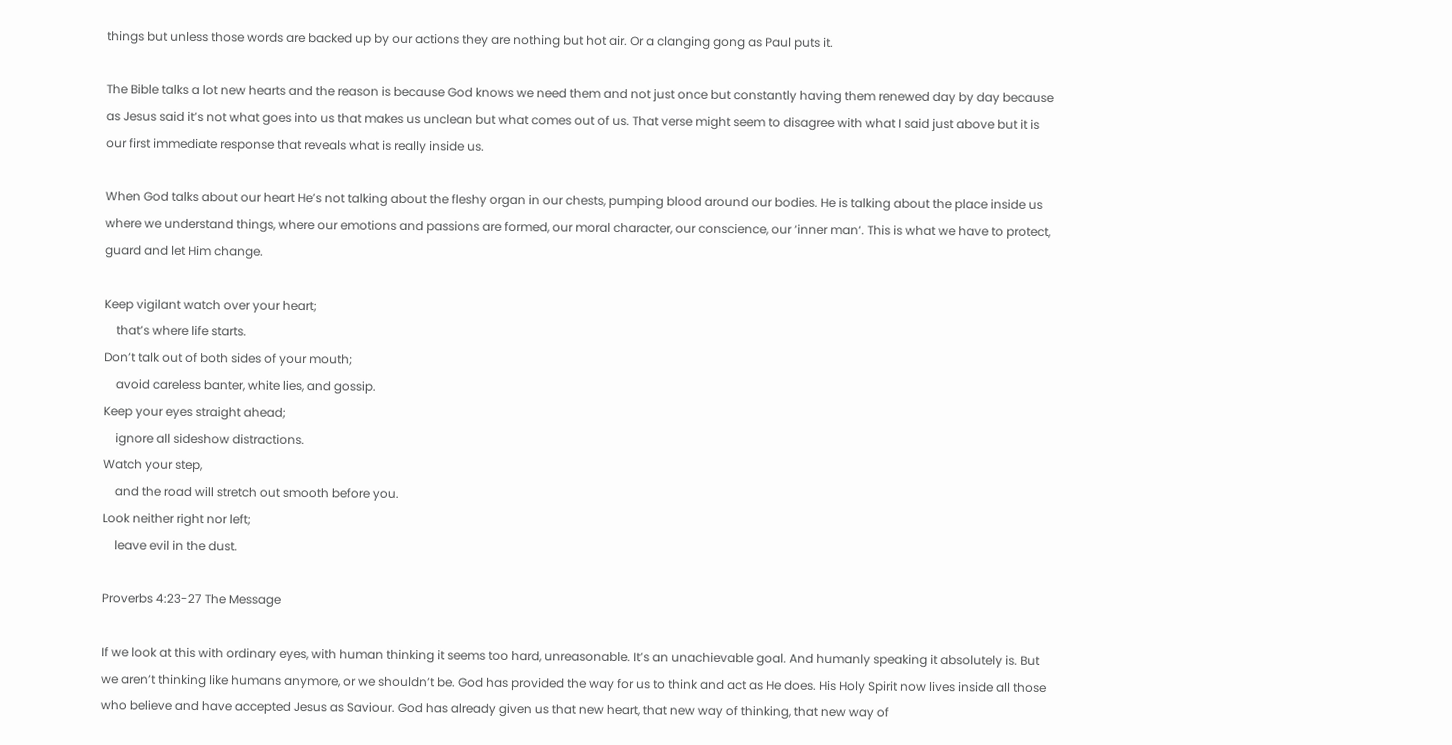things but unless those words are backed up by our actions they are nothing but hot air. Or a clanging gong as Paul puts it.

The Bible talks a lot new hearts and the reason is because God knows we need them and not just once but constantly having them renewed day by day because as Jesus said it’s not what goes into us that makes us unclean but what comes out of us. That verse might seem to disagree with what I said just above but it is our first immediate response that reveals what is really inside us.

When God talks about our heart He’s not talking about the fleshy organ in our chests, pumping blood around our bodies. He is talking about the place inside us where we understand things, where our emotions and passions are formed, our moral character, our conscience, our ‘inner man‘. This is what we have to protect, guard and let Him change.

Keep vigilant watch over your heart;
    that’s where life starts.
Don’t talk out of both sides of your mouth;
    avoid careless banter, white lies, and gossip.
Keep your eyes straight ahead;
    ignore all sideshow distractions.
Watch your step,
    and the road will stretch out smooth before you.
Look neither right nor left;
    leave evil in the dust.

Proverbs 4:23-27 The Message

If we look at this with ordinary eyes, with human thinking it seems too hard, unreasonable. It’s an unachievable goal. And humanly speaking it absolutely is. But we aren’t thinking like humans anymore, or we shouldn’t be. God has provided the way for us to think and act as He does. His Holy Spirit now lives inside all those who believe and have accepted Jesus as Saviour. God has already given us that new heart, that new way of thinking, that new way of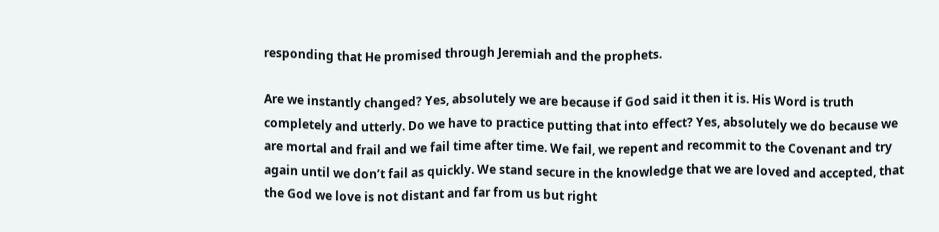responding that He promised through Jeremiah and the prophets.

Are we instantly changed? Yes, absolutely we are because if God said it then it is. His Word is truth completely and utterly. Do we have to practice putting that into effect? Yes, absolutely we do because we are mortal and frail and we fail time after time. We fail, we repent and recommit to the Covenant and try again until we don’t fail as quickly. We stand secure in the knowledge that we are loved and accepted, that the God we love is not distant and far from us but right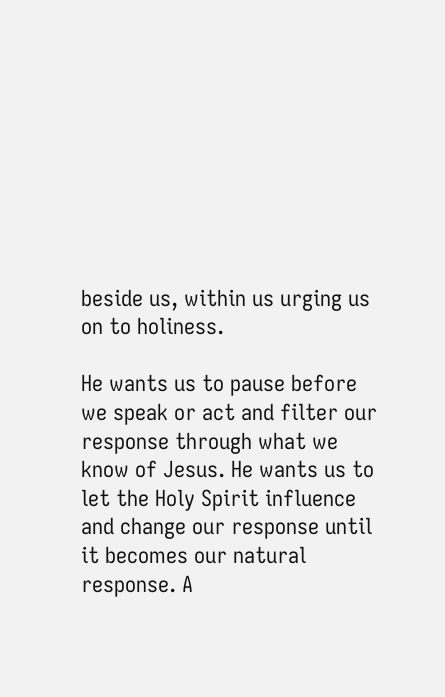beside us, within us urging us on to holiness.

He wants us to pause before we speak or act and filter our response through what we know of Jesus. He wants us to let the Holy Spirit influence and change our response until it becomes our natural response. A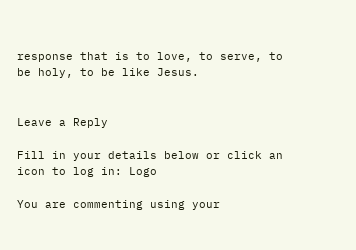response that is to love, to serve, to be holy, to be like Jesus.


Leave a Reply

Fill in your details below or click an icon to log in: Logo

You are commenting using your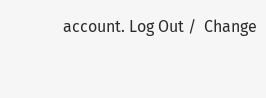account. Log Out /  Change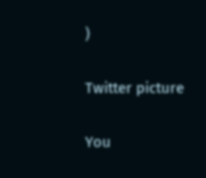)

Twitter picture

You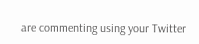are commenting using your Twitter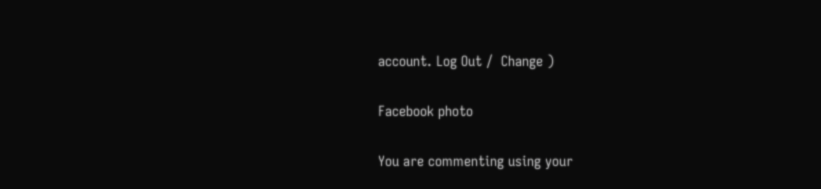account. Log Out /  Change )

Facebook photo

You are commenting using your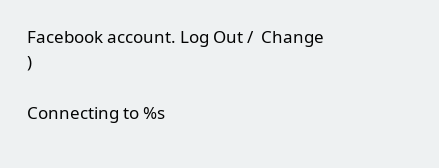Facebook account. Log Out /  Change )

Connecting to %s